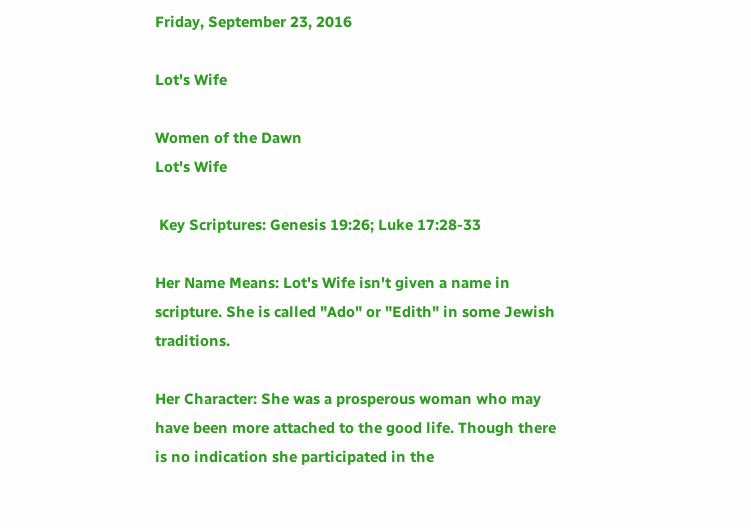Friday, September 23, 2016

Lot's Wife

Women of the Dawn
Lot's Wife

 Key Scriptures: Genesis 19:26; Luke 17:28-33

Her Name Means: Lot's Wife isn't given a name in scripture. She is called "Ado" or "Edith" in some Jewish traditions.

Her Character: She was a prosperous woman who may have been more attached to the good life. Though there is no indication she participated in the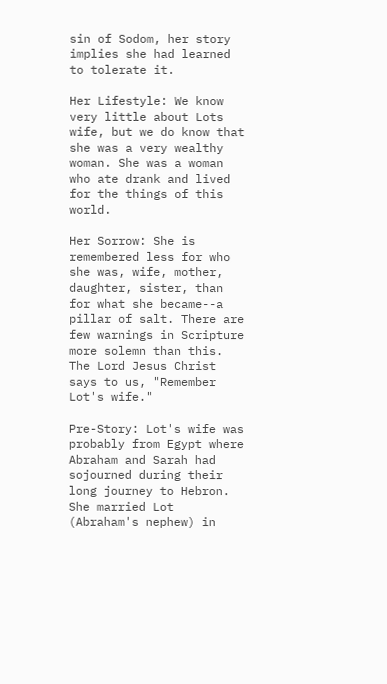sin of Sodom, her story implies she had learned to tolerate it.

Her Lifestyle: We know very little about Lots wife, but we do know that she was a very wealthy woman. She was a woman who ate drank and lived for the things of this world.

Her Sorrow: She is remembered less for who she was, wife, mother, daughter, sister, than for what she became--a pillar of salt. There are few warnings in Scripture more solemn than this. The Lord Jesus Christ says to us, "Remember Lot's wife."

Pre-Story: Lot's wife was probably from Egypt where Abraham and Sarah had sojourned during their long journey to Hebron. She married Lot (Abraham's nephew) in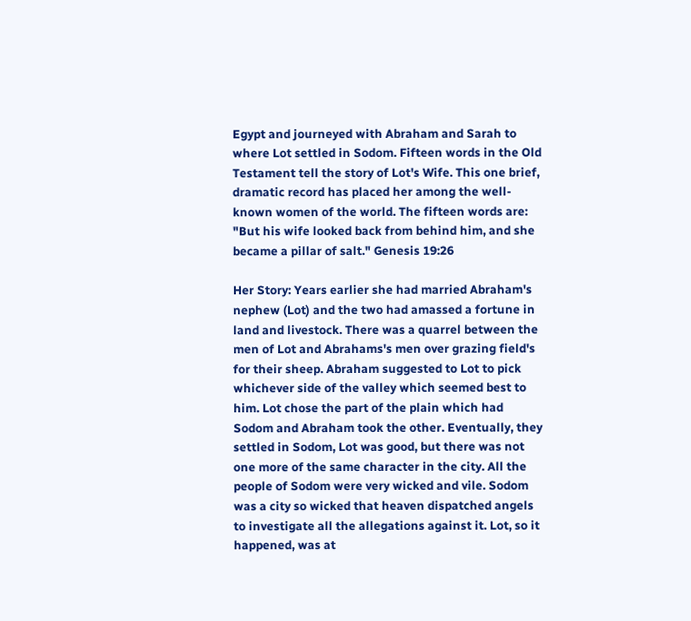Egypt and journeyed with Abraham and Sarah to where Lot settled in Sodom. Fifteen words in the Old Testament tell the story of Lot's Wife. This one brief, dramatic record has placed her among the well-known women of the world. The fifteen words are: "But his wife looked back from behind him, and she became a pillar of salt." Genesis 19:26

Her Story: Years earlier she had married Abraham's nephew (Lot) and the two had amassed a fortune in land and livestock. There was a quarrel between the men of Lot and Abrahams's men over grazing field's for their sheep. Abraham suggested to Lot to pick whichever side of the valley which seemed best to him. Lot chose the part of the plain which had Sodom and Abraham took the other. Eventually, they settled in Sodom, Lot was good, but there was not one more of the same character in the city. All the people of Sodom were very wicked and vile. Sodom was a city so wicked that heaven dispatched angels to investigate all the allegations against it. Lot, so it happened, was at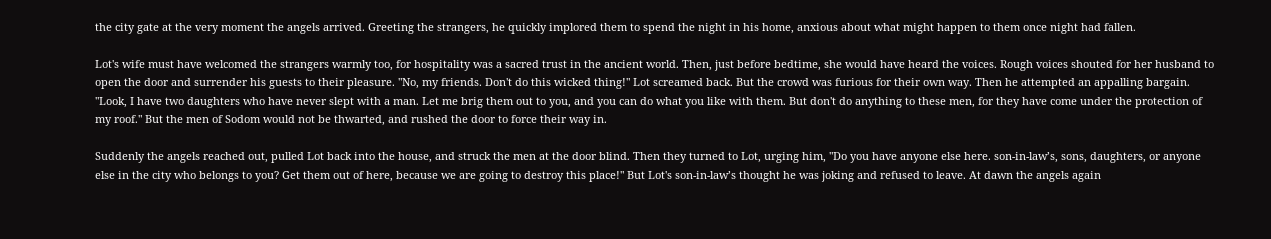the city gate at the very moment the angels arrived. Greeting the strangers, he quickly implored them to spend the night in his home, anxious about what might happen to them once night had fallen.

Lot's wife must have welcomed the strangers warmly too, for hospitality was a sacred trust in the ancient world. Then, just before bedtime, she would have heard the voices. Rough voices shouted for her husband to open the door and surrender his guests to their pleasure. "No, my friends. Don't do this wicked thing!" Lot screamed back. But the crowd was furious for their own way. Then he attempted an appalling bargain. "Look, I have two daughters who have never slept with a man. Let me brig them out to you, and you can do what you like with them. But don't do anything to these men, for they have come under the protection of my roof." But the men of Sodom would not be thwarted, and rushed the door to force their way in.

Suddenly the angels reached out, pulled Lot back into the house, and struck the men at the door blind. Then they turned to Lot, urging him, "Do you have anyone else here. son-in-law’s, sons, daughters, or anyone else in the city who belongs to you? Get them out of here, because we are going to destroy this place!" But Lot's son-in-law’s thought he was joking and refused to leave. At dawn the angels again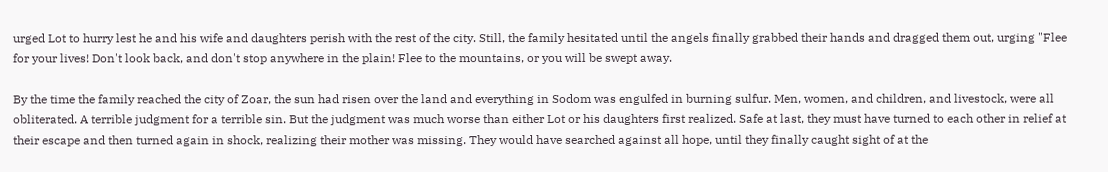urged Lot to hurry lest he and his wife and daughters perish with the rest of the city. Still, the family hesitated until the angels finally grabbed their hands and dragged them out, urging "Flee for your lives! Don't look back, and don't stop anywhere in the plain! Flee to the mountains, or you will be swept away.

By the time the family reached the city of Zoar, the sun had risen over the land and everything in Sodom was engulfed in burning sulfur. Men, women, and children, and livestock, were all obliterated. A terrible judgment for a terrible sin. But the judgment was much worse than either Lot or his daughters first realized. Safe at last, they must have turned to each other in relief at their escape and then turned again in shock, realizing their mother was missing. They would have searched against all hope, until they finally caught sight of at the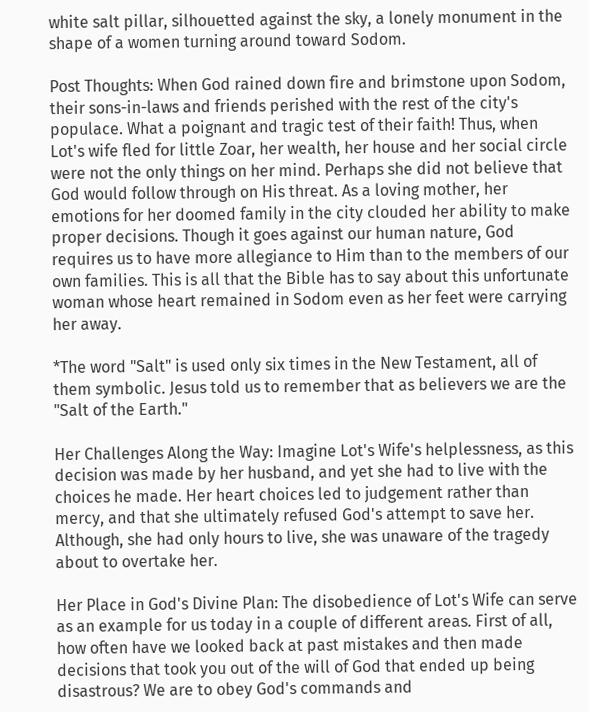white salt pillar, silhouetted against the sky, a lonely monument in the shape of a women turning around toward Sodom.

Post Thoughts: When God rained down fire and brimstone upon Sodom, their sons-in-laws and friends perished with the rest of the city's populace. What a poignant and tragic test of their faith! Thus, when Lot's wife fled for little Zoar, her wealth, her house and her social circle were not the only things on her mind. Perhaps she did not believe that God would follow through on His threat. As a loving mother, her emotions for her doomed family in the city clouded her ability to make proper decisions. Though it goes against our human nature, God requires us to have more allegiance to Him than to the members of our own families. This is all that the Bible has to say about this unfortunate woman whose heart remained in Sodom even as her feet were carrying her away.

*The word "Salt" is used only six times in the New Testament, all of them symbolic. Jesus told us to remember that as believers we are the "Salt of the Earth."

Her Challenges Along the Way: Imagine Lot's Wife's helplessness, as this decision was made by her husband, and yet she had to live with the choices he made. Her heart choices led to judgement rather than mercy, and that she ultimately refused God's attempt to save her. Although, she had only hours to live, she was unaware of the tragedy about to overtake her.

Her Place in God's Divine Plan: The disobedience of Lot's Wife can serve as an example for us today in a couple of different areas. First of all, how often have we looked back at past mistakes and then made decisions that took you out of the will of God that ended up being disastrous? We are to obey God's commands and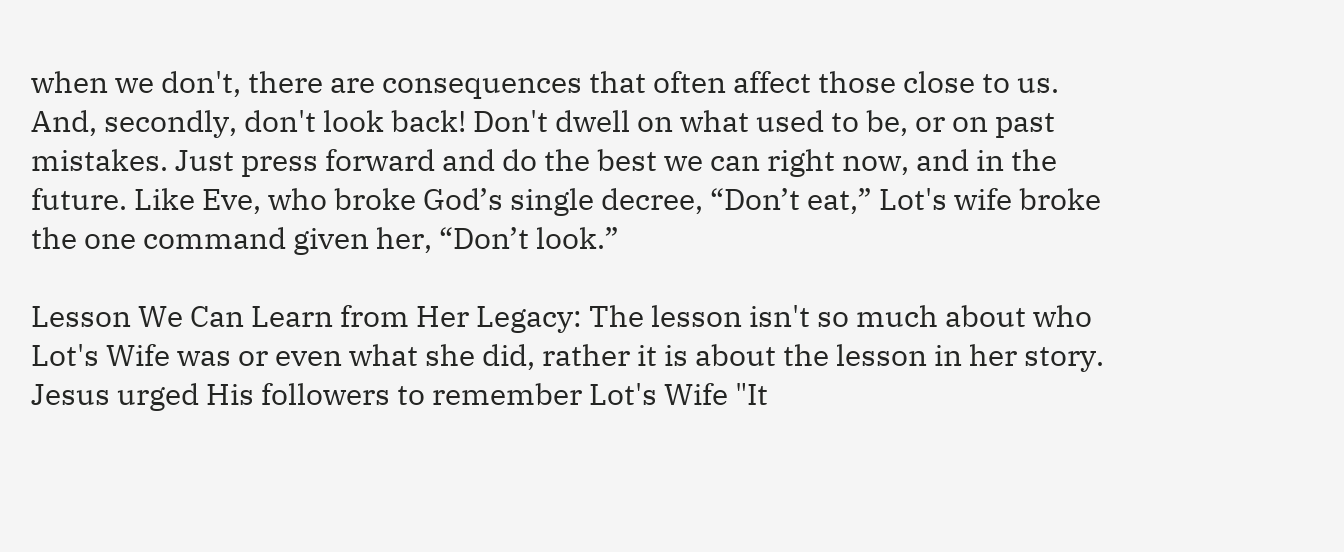when we don't, there are consequences that often affect those close to us. And, secondly, don't look back! Don't dwell on what used to be, or on past mistakes. Just press forward and do the best we can right now, and in the future. Like Eve, who broke God’s single decree, “Don’t eat,” Lot's wife broke the one command given her, “Don’t look.”

Lesson We Can Learn from Her Legacy: The lesson isn't so much about who Lot's Wife was or even what she did, rather it is about the lesson in her story. Jesus urged His followers to remember Lot's Wife "It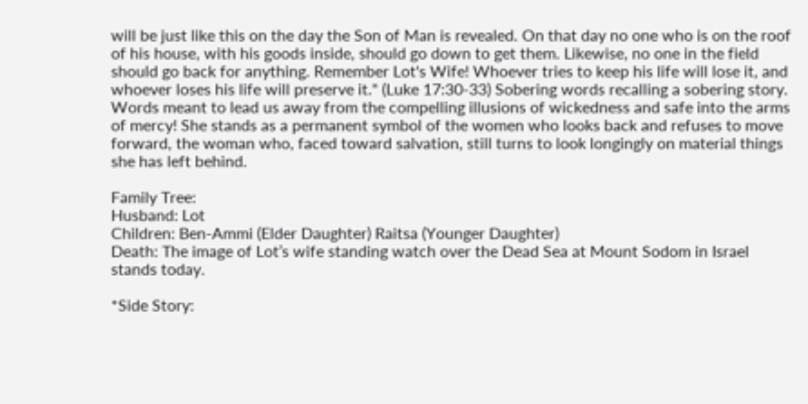will be just like this on the day the Son of Man is revealed. On that day no one who is on the roof of his house, with his goods inside, should go down to get them. Likewise, no one in the field should go back for anything. Remember Lot's Wife! Whoever tries to keep his life will lose it, and whoever loses his life will preserve it." (Luke 17:30-33) Sobering words recalling a sobering story. Words meant to lead us away from the compelling illusions of wickedness and safe into the arms of mercy! She stands as a permanent symbol of the women who looks back and refuses to move forward, the woman who, faced toward salvation, still turns to look longingly on material things she has left behind.

Family Tree:
Husband: Lot
Children: Ben-Ammi (Elder Daughter) Raitsa (Younger Daughter)
Death: The image of Lot’s wife standing watch over the Dead Sea at Mount Sodom in Israel stands today.

*Side Story: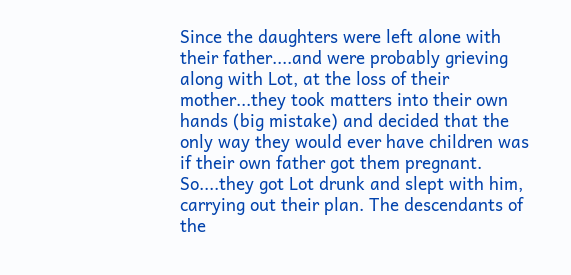Since the daughters were left alone with their father....and were probably grieving along with Lot, at the loss of their mother...they took matters into their own hands (big mistake) and decided that the only way they would ever have children was if their own father got them pregnant. So....they got Lot drunk and slept with him, carrying out their plan. The descendants of the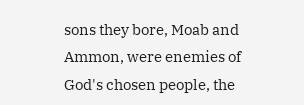sons they bore, Moab and Ammon, were enemies of God's chosen people, the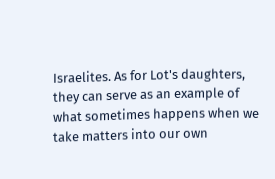Israelites. As for Lot's daughters, they can serve as an example of what sometimes happens when we take matters into our own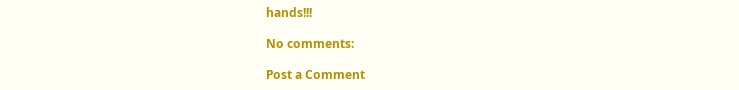hands!!!

No comments:

Post a Comment